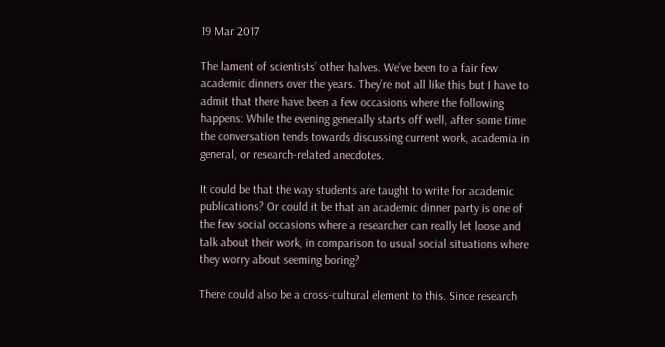19 Mar 2017

The lament of scientists’ other halves. We’ve been to a fair few academic dinners over the years. They’re not all like this but I have to admit that there have been a few occasions where the following happens: While the evening generally starts off well, after some time the conversation tends towards discussing current work, academia in general, or research-related anecdotes.

It could be that the way students are taught to write for academic publications? Or could it be that an academic dinner party is one of the few social occasions where a researcher can really let loose and talk about their work, in comparison to usual social situations where they worry about seeming boring?

There could also be a cross-cultural element to this. Since research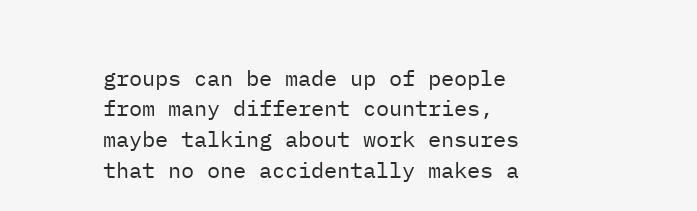groups can be made up of people from many different countries, maybe talking about work ensures that no one accidentally makes a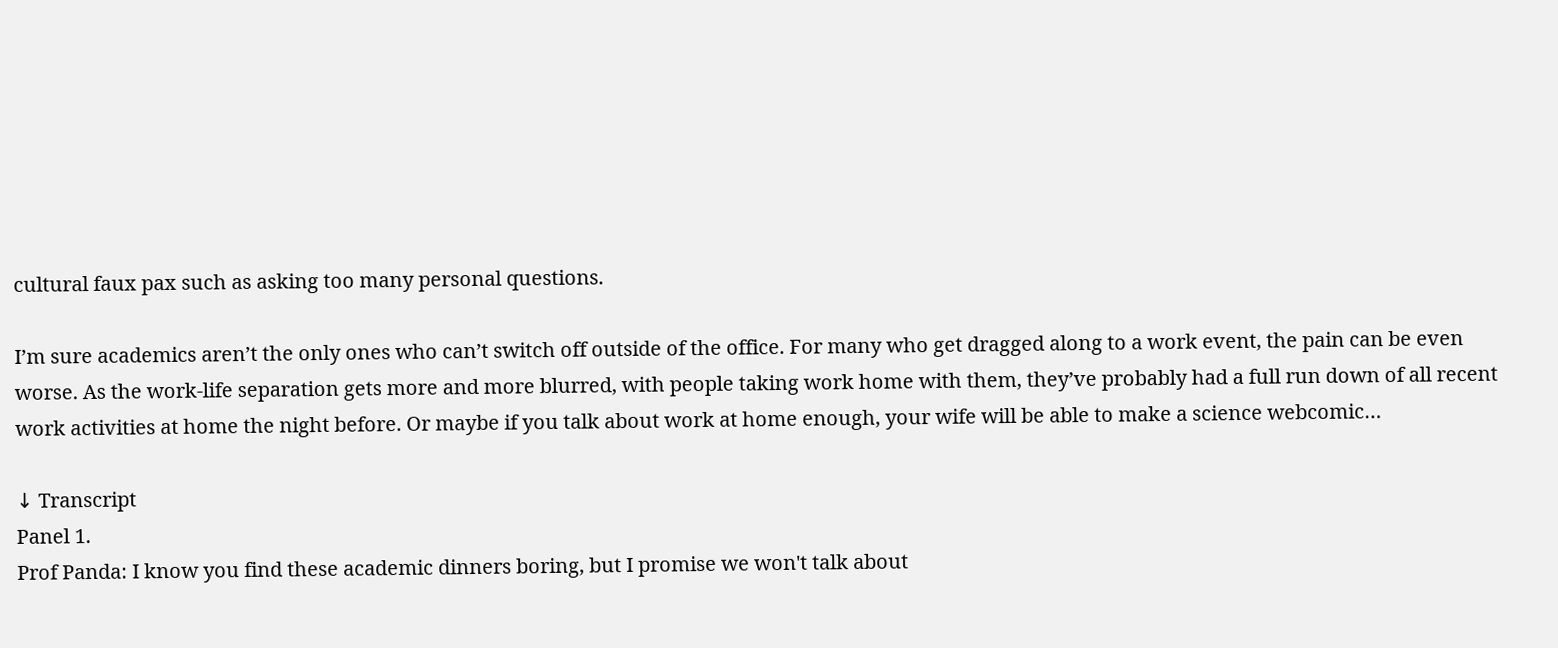cultural faux pax such as asking too many personal questions.

I’m sure academics aren’t the only ones who can’t switch off outside of the office. For many who get dragged along to a work event, the pain can be even worse. As the work-life separation gets more and more blurred, with people taking work home with them, they’ve probably had a full run down of all recent work activities at home the night before. Or maybe if you talk about work at home enough, your wife will be able to make a science webcomic…

↓ Transcript
Panel 1.
Prof Panda: I know you find these academic dinners boring, but I promise we won't talk about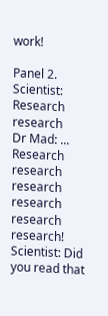work!

Panel 2.
Scientist: Research research
Dr Mad: ... Research research research research research research!
Scientist: Did you read that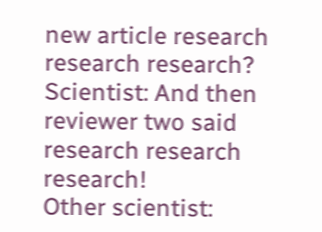new article research research research?
Scientist: And then reviewer two said research research research!
Other scientist: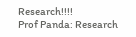Research!!!!
Prof Panda: Research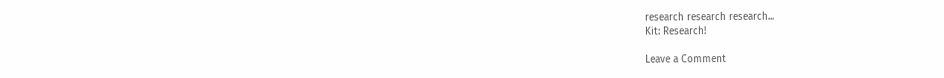research research research...
Kit: Research!

Leave a Comment